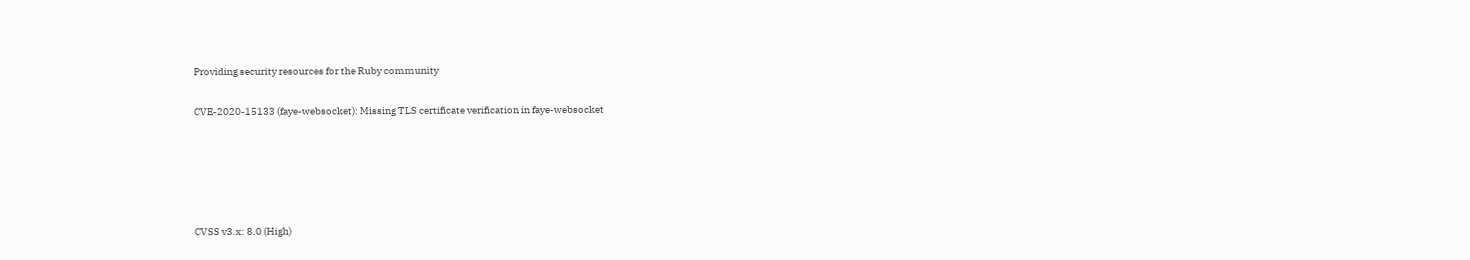Providing security resources for the Ruby community

CVE-2020-15133 (faye-websocket): Missing TLS certificate verification in faye-websocket





CVSS v3.x: 8.0 (High)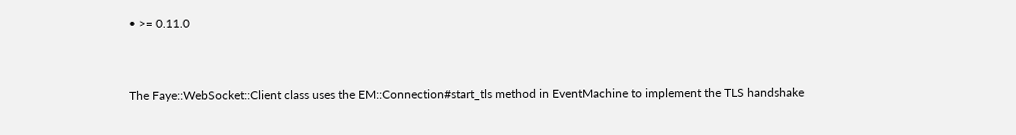• >= 0.11.0


The Faye::WebSocket::Client class uses the EM::Connection#start_tls method in EventMachine to implement the TLS handshake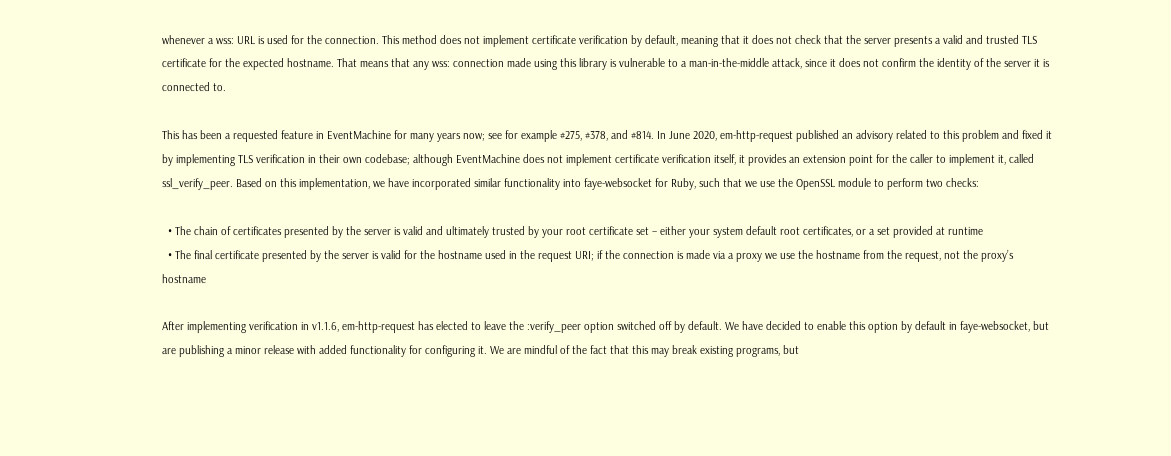whenever a wss: URL is used for the connection. This method does not implement certificate verification by default, meaning that it does not check that the server presents a valid and trusted TLS certificate for the expected hostname. That means that any wss: connection made using this library is vulnerable to a man-in-the-middle attack, since it does not confirm the identity of the server it is connected to.

This has been a requested feature in EventMachine for many years now; see for example #275, #378, and #814. In June 2020, em-http-request published an advisory related to this problem and fixed it by implementing TLS verification in their own codebase; although EventMachine does not implement certificate verification itself, it provides an extension point for the caller to implement it, called ssl_verify_peer. Based on this implementation, we have incorporated similar functionality into faye-websocket for Ruby, such that we use the OpenSSL module to perform two checks:

  • The chain of certificates presented by the server is valid and ultimately trusted by your root certificate set – either your system default root certificates, or a set provided at runtime
  • The final certificate presented by the server is valid for the hostname used in the request URI; if the connection is made via a proxy we use the hostname from the request, not the proxy’s hostname

After implementing verification in v1.1.6, em-http-request has elected to leave the :verify_peer option switched off by default. We have decided to enable this option by default in faye-websocket, but are publishing a minor release with added functionality for configuring it. We are mindful of the fact that this may break existing programs, but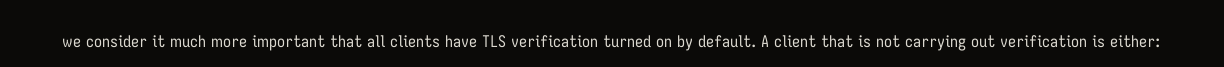we consider it much more important that all clients have TLS verification turned on by default. A client that is not carrying out verification is either: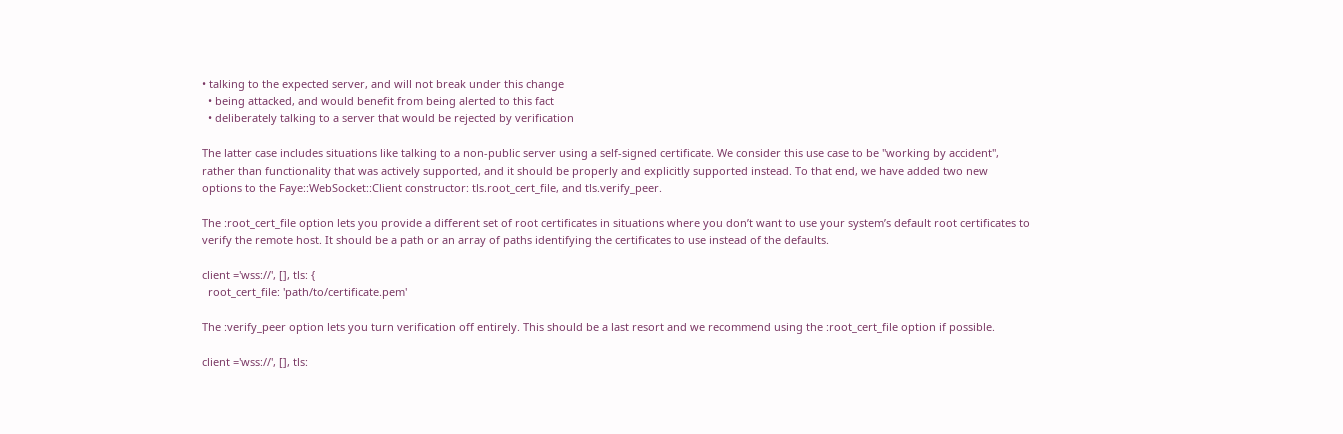• talking to the expected server, and will not break under this change
  • being attacked, and would benefit from being alerted to this fact
  • deliberately talking to a server that would be rejected by verification

The latter case includes situations like talking to a non-public server using a self-signed certificate. We consider this use case to be "working by accident", rather than functionality that was actively supported, and it should be properly and explicitly supported instead. To that end, we have added two new options to the Faye::WebSocket::Client constructor: tls.root_cert_file, and tls.verify_peer.

The :root_cert_file option lets you provide a different set of root certificates in situations where you don’t want to use your system’s default root certificates to verify the remote host. It should be a path or an array of paths identifying the certificates to use instead of the defaults.

client ='wss://', [], tls: {
  root_cert_file: 'path/to/certificate.pem'

The :verify_peer option lets you turn verification off entirely. This should be a last resort and we recommend using the :root_cert_file option if possible.

client ='wss://', [], tls: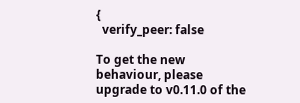{
  verify_peer: false

To get the new behaviour, please upgrade to v0.11.0 of the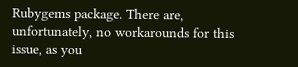Rubygems package. There are, unfortunately, no workarounds for this issue, as you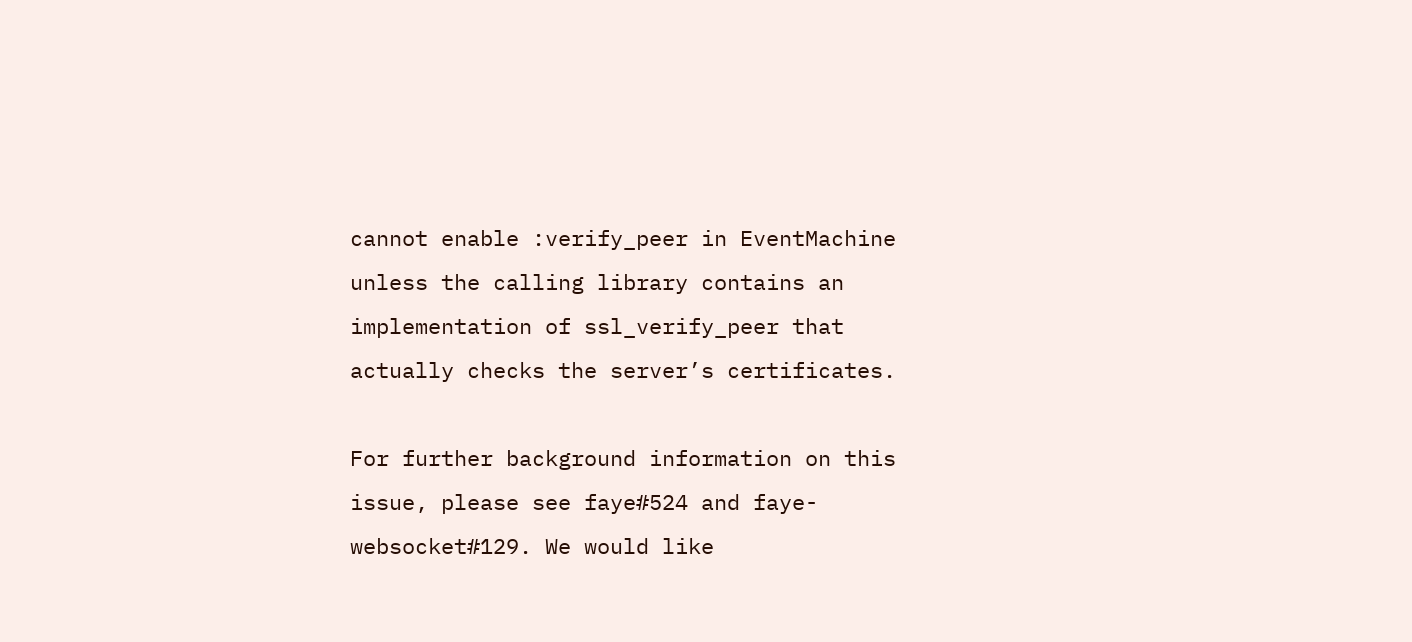cannot enable :verify_peer in EventMachine unless the calling library contains an implementation of ssl_verify_peer that actually checks the server’s certificates.

For further background information on this issue, please see faye#524 and faye-websocket#129. We would like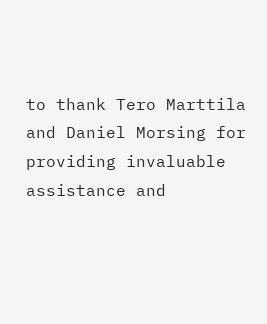to thank Tero Marttila and Daniel Morsing for providing invaluable assistance and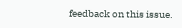feedback on this issue.